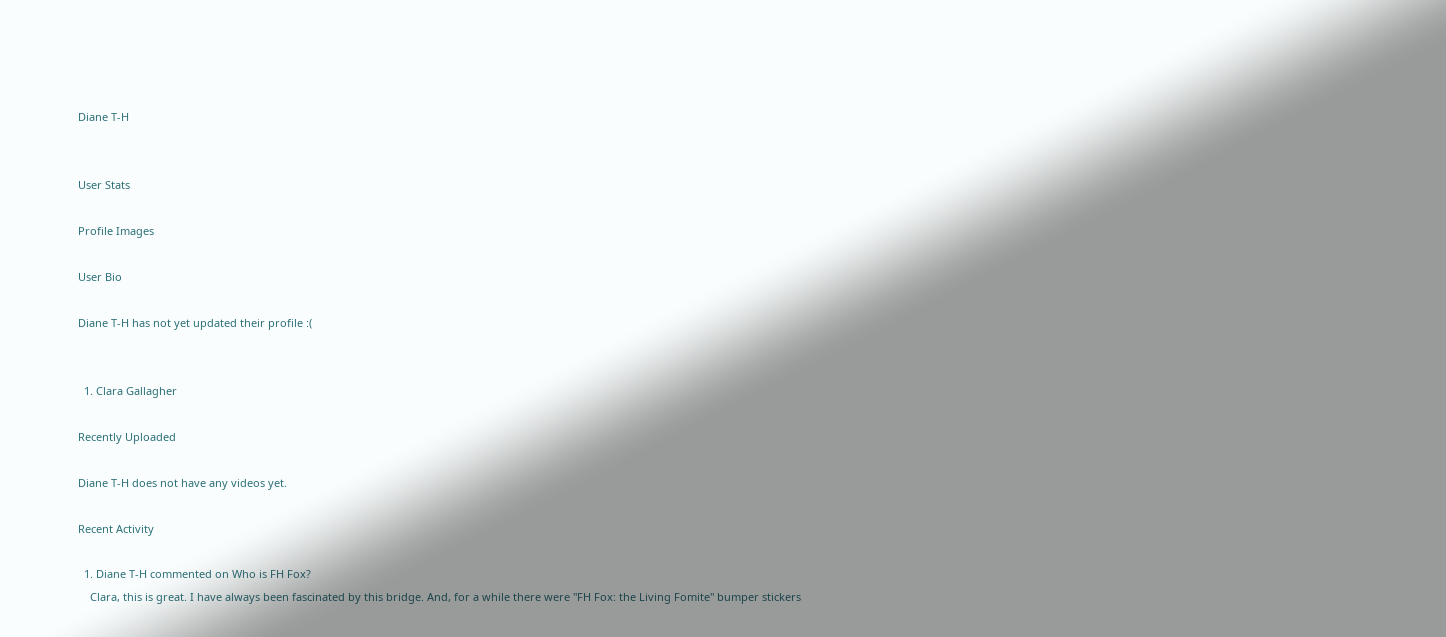Diane T-H


User Stats

Profile Images

User Bio

Diane T-H has not yet updated their profile :(


  1. Clara Gallagher

Recently Uploaded

Diane T-H does not have any videos yet.

Recent Activity

  1. Diane T-H commented on Who is FH Fox?
    Clara, this is great. I have always been fascinated by this bridge. And, for a while there were "FH Fox: the Living Fomite" bumper stickers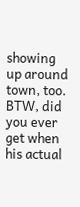showing up around town, too. BTW, did you ever get when his actual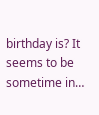birthday is? It seems to be sometime in…